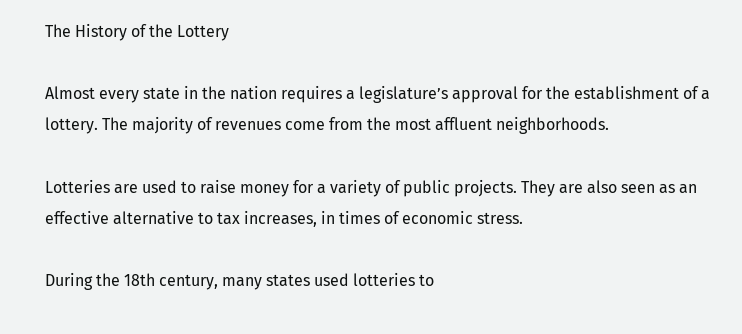The History of the Lottery

Almost every state in the nation requires a legislature’s approval for the establishment of a lottery. The majority of revenues come from the most affluent neighborhoods.

Lotteries are used to raise money for a variety of public projects. They are also seen as an effective alternative to tax increases, in times of economic stress.

During the 18th century, many states used lotteries to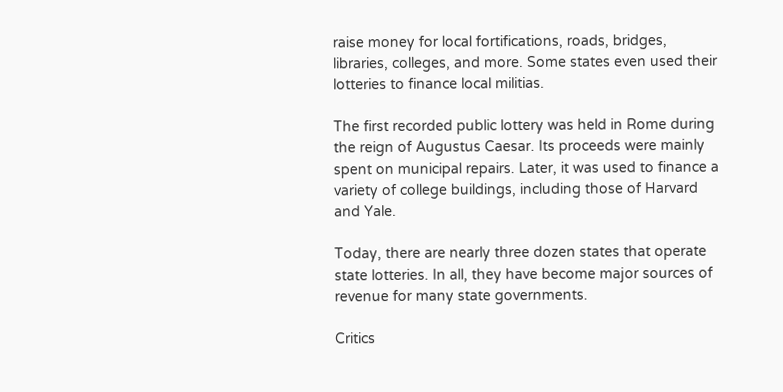raise money for local fortifications, roads, bridges, libraries, colleges, and more. Some states even used their lotteries to finance local militias.

The first recorded public lottery was held in Rome during the reign of Augustus Caesar. Its proceeds were mainly spent on municipal repairs. Later, it was used to finance a variety of college buildings, including those of Harvard and Yale.

Today, there are nearly three dozen states that operate state lotteries. In all, they have become major sources of revenue for many state governments.

Critics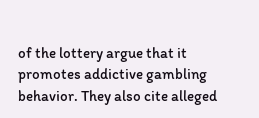of the lottery argue that it promotes addictive gambling behavior. They also cite alleged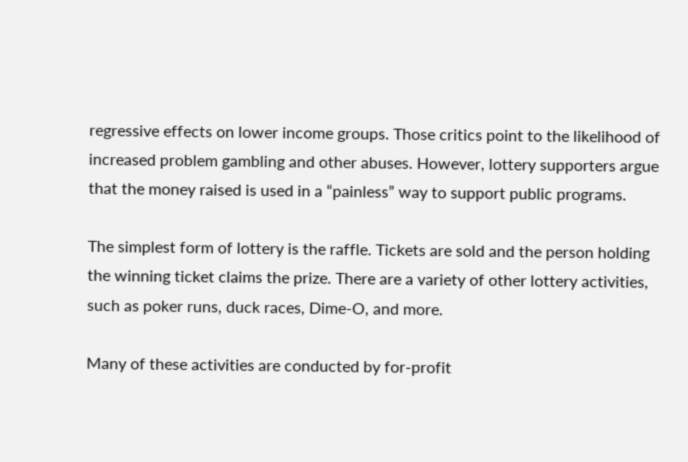regressive effects on lower income groups. Those critics point to the likelihood of increased problem gambling and other abuses. However, lottery supporters argue that the money raised is used in a “painless” way to support public programs.

The simplest form of lottery is the raffle. Tickets are sold and the person holding the winning ticket claims the prize. There are a variety of other lottery activities, such as poker runs, duck races, Dime-O, and more.

Many of these activities are conducted by for-profit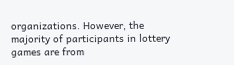organizations. However, the majority of participants in lottery games are from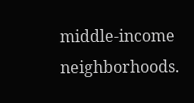middle-income neighborhoods.